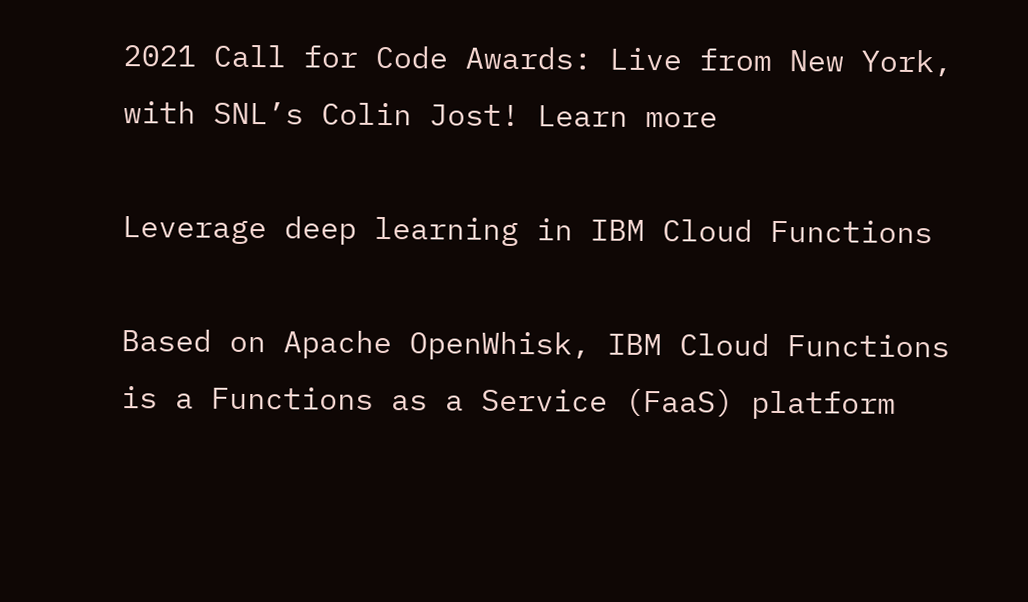2021 Call for Code Awards: Live from New York, with SNL’s Colin Jost! Learn more

Leverage deep learning in IBM Cloud Functions

Based on Apache OpenWhisk, IBM Cloud Functions is a Functions as a Service (FaaS) platform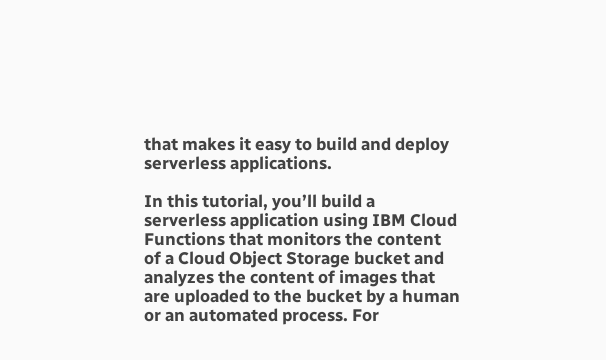that makes it easy to build and deploy serverless applications.

In this tutorial, you’ll build a serverless application using IBM Cloud Functions that monitors the content of a Cloud Object Storage bucket and analyzes the content of images that are uploaded to the bucket by a human or an automated process. For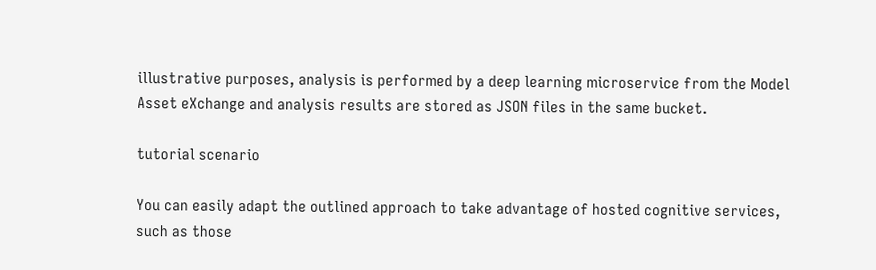illustrative purposes, analysis is performed by a deep learning microservice from the Model Asset eXchange and analysis results are stored as JSON files in the same bucket.

tutorial scenario

You can easily adapt the outlined approach to take advantage of hosted cognitive services, such as those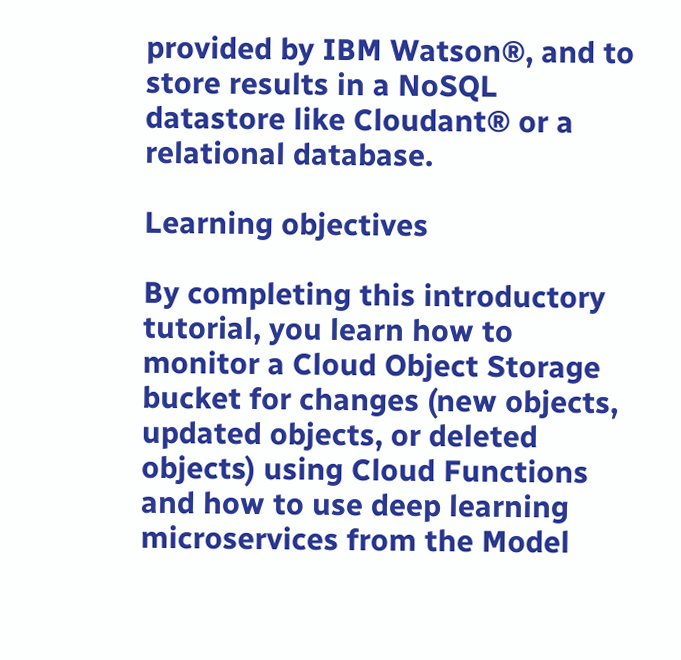provided by IBM Watson®, and to store results in a NoSQL datastore like Cloudant® or a relational database.

Learning objectives

By completing this introductory tutorial, you learn how to monitor a Cloud Object Storage bucket for changes (new objects, updated objects, or deleted objects) using Cloud Functions and how to use deep learning microservices from the Model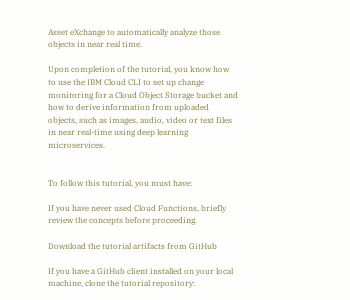Asset eXchange to automatically analyze those objects in near real time.

Upon completion of the tutorial, you know how to use the IBM Cloud CLI to set up change monitoring for a Cloud Object Storage bucket and how to derive information from uploaded objects, such as images, audio, video or text files in near real-time using deep learning microservices.


To follow this tutorial, you must have:

If you have never used Cloud Functions, briefly review the concepts before proceeding.

Download the tutorial artifacts from GitHub

If you have a GitHub client installed on your local machine, clone the tutorial repository: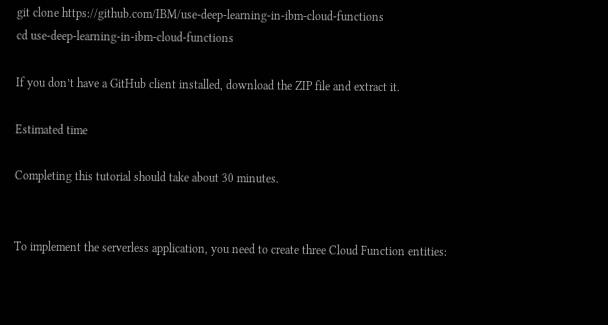git clone https://github.com/IBM/use-deep-learning-in-ibm-cloud-functions
cd use-deep-learning-in-ibm-cloud-functions

If you don’t have a GitHub client installed, download the ZIP file and extract it.

Estimated time

Completing this tutorial should take about 30 minutes.


To implement the serverless application, you need to create three Cloud Function entities: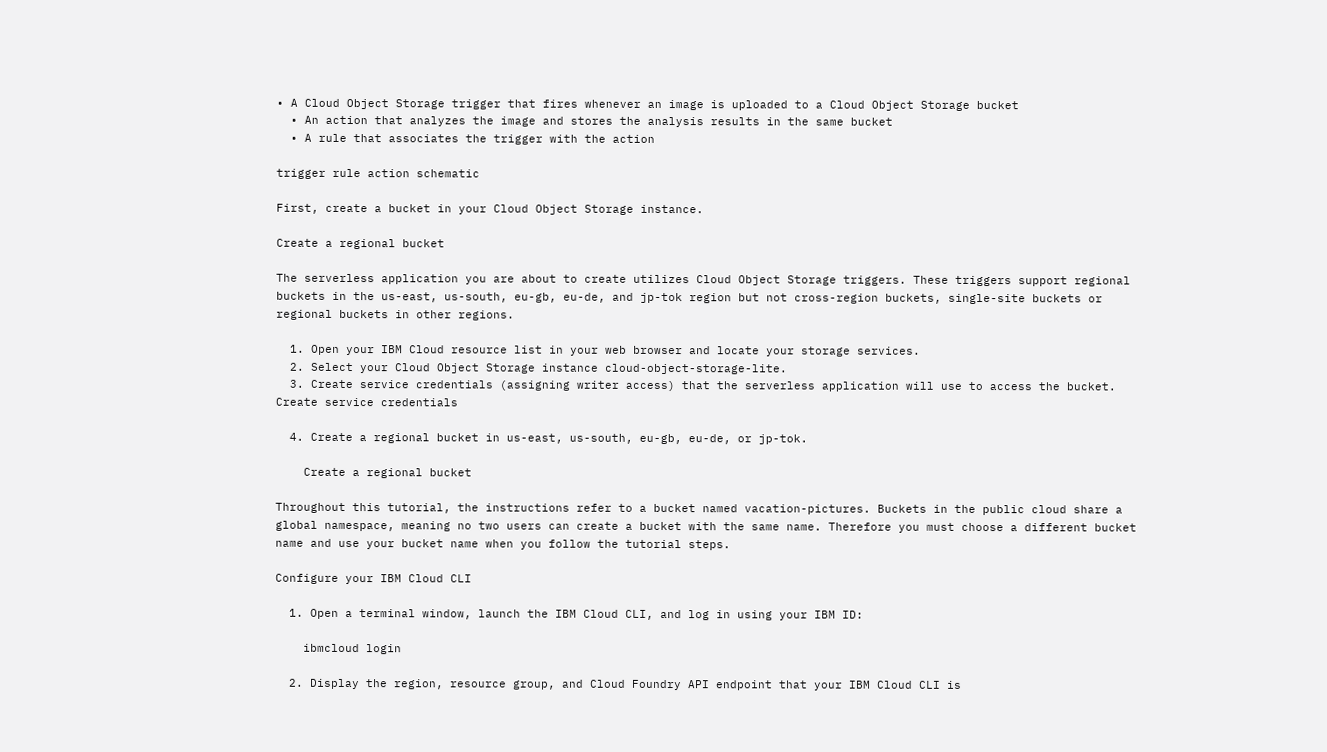• A Cloud Object Storage trigger that fires whenever an image is uploaded to a Cloud Object Storage bucket
  • An action that analyzes the image and stores the analysis results in the same bucket
  • A rule that associates the trigger with the action

trigger rule action schematic

First, create a bucket in your Cloud Object Storage instance.

Create a regional bucket

The serverless application you are about to create utilizes Cloud Object Storage triggers. These triggers support regional buckets in the us-east, us-south, eu-gb, eu-de, and jp-tok region but not cross-region buckets, single-site buckets or regional buckets in other regions.

  1. Open your IBM Cloud resource list in your web browser and locate your storage services.
  2. Select your Cloud Object Storage instance cloud-object-storage-lite.
  3. Create service credentials (assigning writer access) that the serverless application will use to access the bucket. Create service credentials

  4. Create a regional bucket in us-east, us-south, eu-gb, eu-de, or jp-tok.

    Create a regional bucket

Throughout this tutorial, the instructions refer to a bucket named vacation-pictures. Buckets in the public cloud share a global namespace, meaning no two users can create a bucket with the same name. Therefore you must choose a different bucket name and use your bucket name when you follow the tutorial steps.

Configure your IBM Cloud CLI

  1. Open a terminal window, launch the IBM Cloud CLI, and log in using your IBM ID:

    ibmcloud login

  2. Display the region, resource group, and Cloud Foundry API endpoint that your IBM Cloud CLI is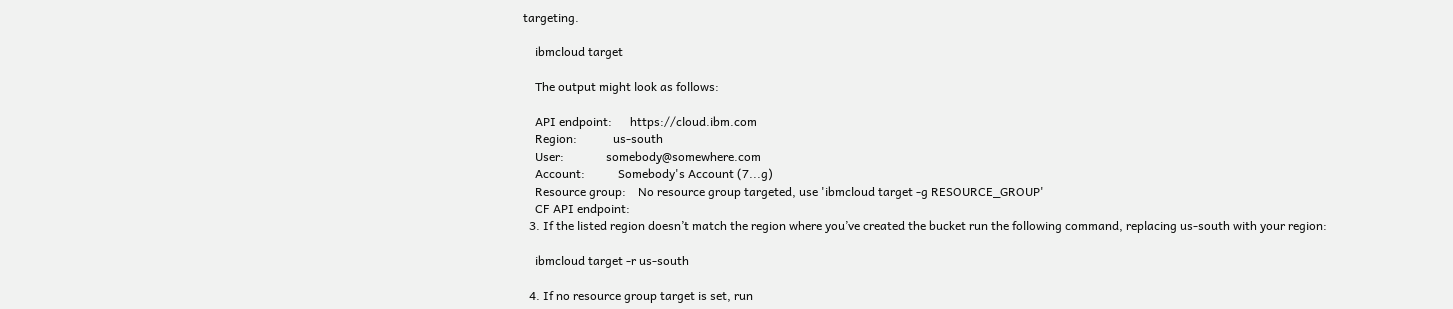targeting.

    ibmcloud target

    The output might look as follows:

    API endpoint:      https://cloud.ibm.com
    Region:            us-south
    User:              somebody@somewhere.com
    Account:           Somebody's Account (7...g)
    Resource group:    No resource group targeted, use 'ibmcloud target -g RESOURCE_GROUP'
    CF API endpoint:
  3. If the listed region doesn’t match the region where you’ve created the bucket run the following command, replacing us-south with your region:

    ibmcloud target -r us-south

  4. If no resource group target is set, run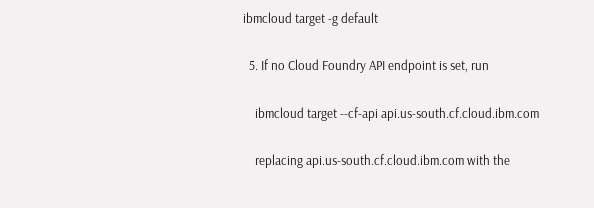ibmcloud target -g default

  5. If no Cloud Foundry API endpoint is set, run

    ibmcloud target --cf-api api.us-south.cf.cloud.ibm.com

    replacing api.us-south.cf.cloud.ibm.com with the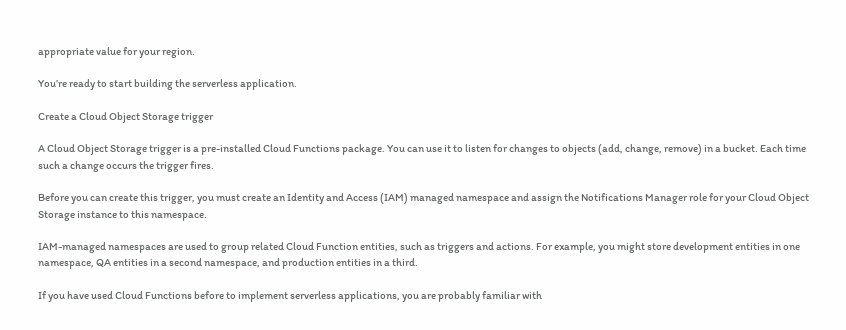appropriate value for your region.

You’re ready to start building the serverless application.

Create a Cloud Object Storage trigger

A Cloud Object Storage trigger is a pre-installed Cloud Functions package. You can use it to listen for changes to objects (add, change, remove) in a bucket. Each time such a change occurs the trigger fires.

Before you can create this trigger, you must create an Identity and Access (IAM) managed namespace and assign the Notifications Manager role for your Cloud Object Storage instance to this namespace.

IAM-managed namespaces are used to group related Cloud Function entities, such as triggers and actions. For example, you might store development entities in one namespace, QA entities in a second namespace, and production entities in a third.

If you have used Cloud Functions before to implement serverless applications, you are probably familiar with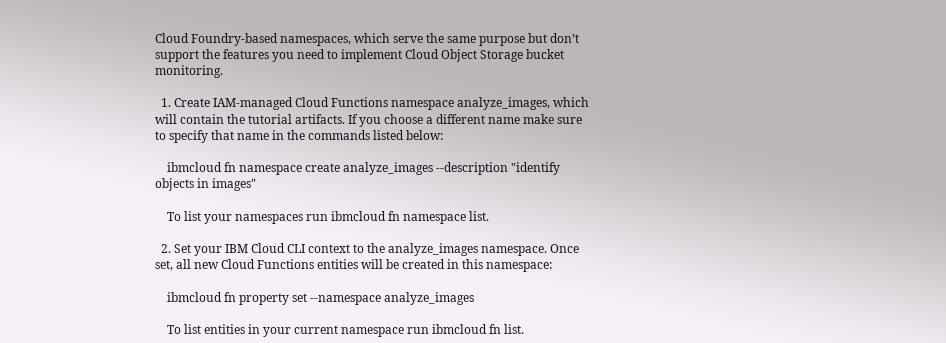Cloud Foundry-based namespaces, which serve the same purpose but don’t support the features you need to implement Cloud Object Storage bucket monitoring.

  1. Create IAM-managed Cloud Functions namespace analyze_images, which will contain the tutorial artifacts. If you choose a different name make sure to specify that name in the commands listed below:

    ibmcloud fn namespace create analyze_images --description "identify objects in images"

    To list your namespaces run ibmcloud fn namespace list.

  2. Set your IBM Cloud CLI context to the analyze_images namespace. Once set, all new Cloud Functions entities will be created in this namespace:

    ibmcloud fn property set --namespace analyze_images

    To list entities in your current namespace run ibmcloud fn list.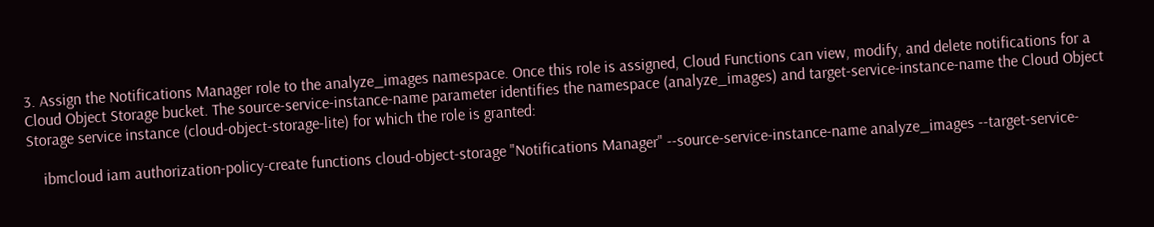3. Assign the Notifications Manager role to the analyze_images namespace. Once this role is assigned, Cloud Functions can view, modify, and delete notifications for a Cloud Object Storage bucket. The source-service-instance-name parameter identifies the namespace (analyze_images) and target-service-instance-name the Cloud Object Storage service instance (cloud-object-storage-lite) for which the role is granted:

    ibmcloud iam authorization-policy-create functions cloud-object-storage "Notifications Manager" --source-service-instance-name analyze_images --target-service-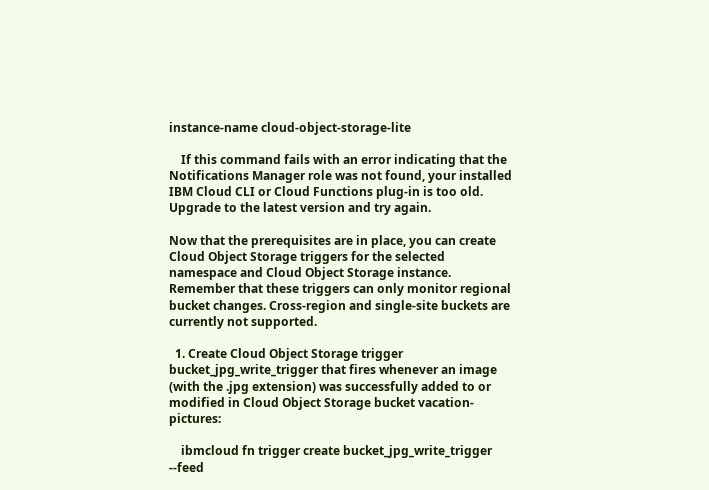instance-name cloud-object-storage-lite

    If this command fails with an error indicating that the Notifications Manager role was not found, your installed IBM Cloud CLI or Cloud Functions plug-in is too old. Upgrade to the latest version and try again.

Now that the prerequisites are in place, you can create Cloud Object Storage triggers for the selected namespace and Cloud Object Storage instance. Remember that these triggers can only monitor regional bucket changes. Cross-region and single-site buckets are currently not supported.

  1. Create Cloud Object Storage trigger bucket_jpg_write_trigger that fires whenever an image (with the .jpg extension) was successfully added to or modified in Cloud Object Storage bucket vacation-pictures:

    ibmcloud fn trigger create bucket_jpg_write_trigger --feed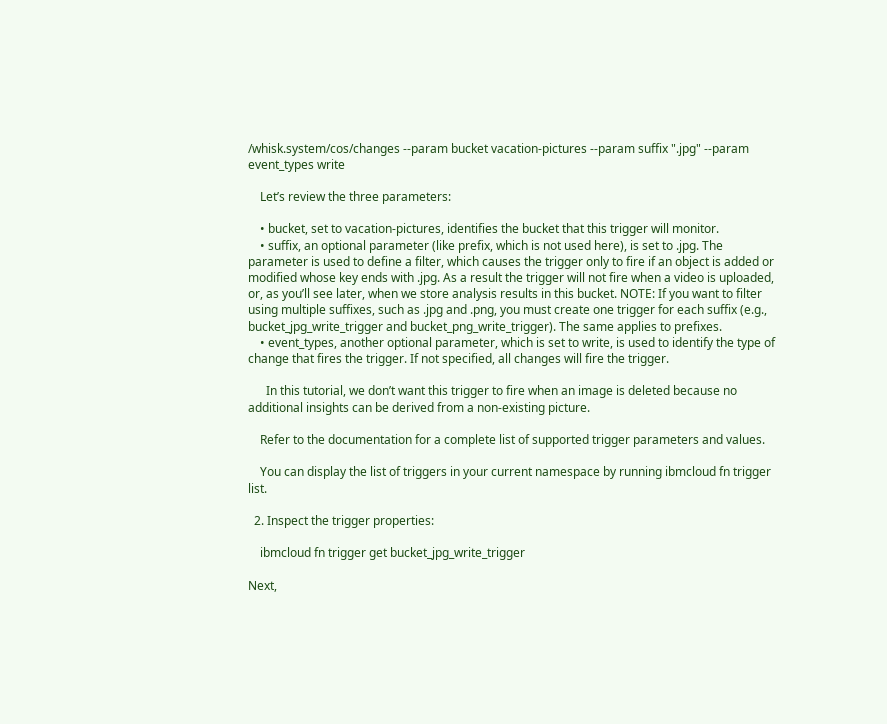/whisk.system/cos/changes --param bucket vacation-pictures --param suffix ".jpg" --param event_types write

    Let’s review the three parameters:

    • bucket, set to vacation-pictures, identifies the bucket that this trigger will monitor.
    • suffix, an optional parameter (like prefix, which is not used here), is set to .jpg. The parameter is used to define a filter, which causes the trigger only to fire if an object is added or modified whose key ends with .jpg. As a result the trigger will not fire when a video is uploaded, or, as you’ll see later, when we store analysis results in this bucket. NOTE: If you want to filter using multiple suffixes, such as .jpg and .png, you must create one trigger for each suffix (e.g., bucket_jpg_write_trigger and bucket_png_write_trigger). The same applies to prefixes.
    • event_types, another optional parameter, which is set to write, is used to identify the type of change that fires the trigger. If not specified, all changes will fire the trigger.

      In this tutorial, we don’t want this trigger to fire when an image is deleted because no additional insights can be derived from a non-existing picture.

    Refer to the documentation for a complete list of supported trigger parameters and values.

    You can display the list of triggers in your current namespace by running ibmcloud fn trigger list.

  2. Inspect the trigger properties:

    ibmcloud fn trigger get bucket_jpg_write_trigger

Next,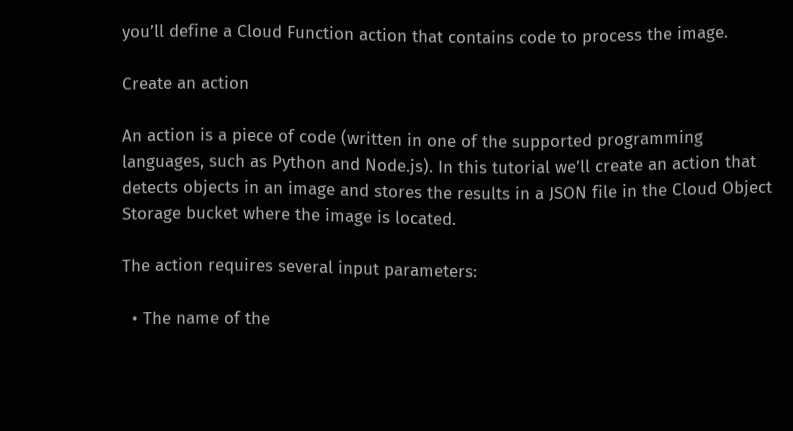you’ll define a Cloud Function action that contains code to process the image.

Create an action

An action is a piece of code (written in one of the supported programming languages, such as Python and Node.js). In this tutorial we’ll create an action that detects objects in an image and stores the results in a JSON file in the Cloud Object Storage bucket where the image is located.

The action requires several input parameters:

  • The name of the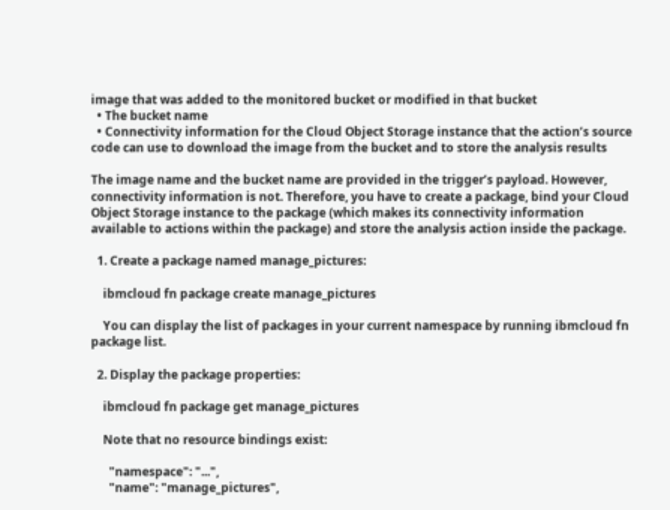image that was added to the monitored bucket or modified in that bucket
  • The bucket name
  • Connectivity information for the Cloud Object Storage instance that the action’s source code can use to download the image from the bucket and to store the analysis results

The image name and the bucket name are provided in the trigger’s payload. However, connectivity information is not. Therefore, you have to create a package, bind your Cloud Object Storage instance to the package (which makes its connectivity information available to actions within the package) and store the analysis action inside the package.

  1. Create a package named manage_pictures:

    ibmcloud fn package create manage_pictures

    You can display the list of packages in your current namespace by running ibmcloud fn package list.

  2. Display the package properties:

    ibmcloud fn package get manage_pictures

    Note that no resource bindings exist:

      "namespace": "...",
      "name": "manage_pictures",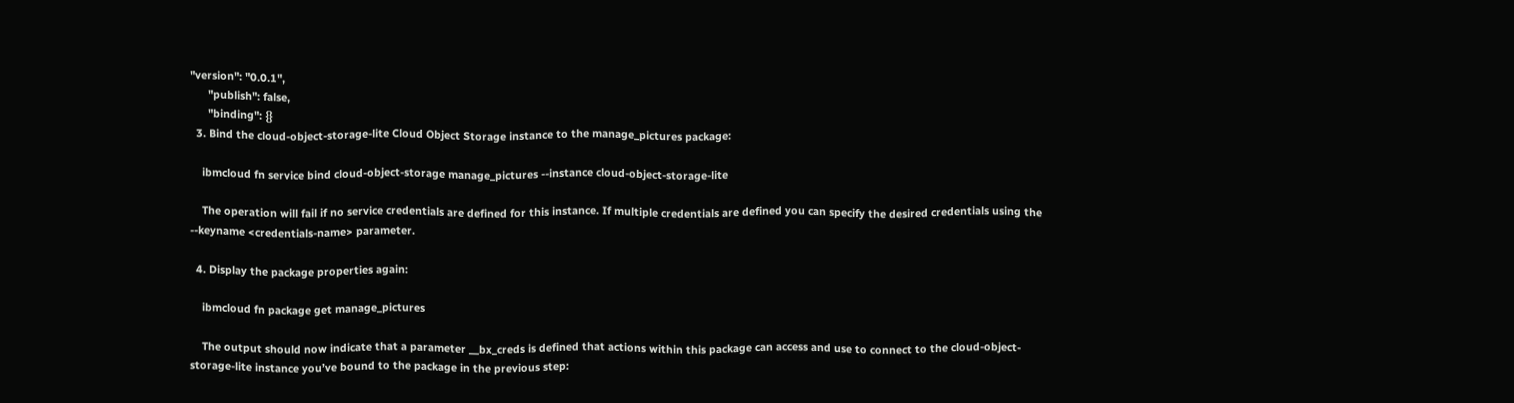"version": "0.0.1",
      "publish": false,
      "binding": {}
  3. Bind the cloud-object-storage-lite Cloud Object Storage instance to the manage_pictures package:

    ibmcloud fn service bind cloud-object-storage manage_pictures --instance cloud-object-storage-lite

    The operation will fail if no service credentials are defined for this instance. If multiple credentials are defined you can specify the desired credentials using the --keyname <credentials-name> parameter.

  4. Display the package properties again:

    ibmcloud fn package get manage_pictures

    The output should now indicate that a parameter __bx_creds is defined that actions within this package can access and use to connect to the cloud-object-storage-lite instance you’ve bound to the package in the previous step: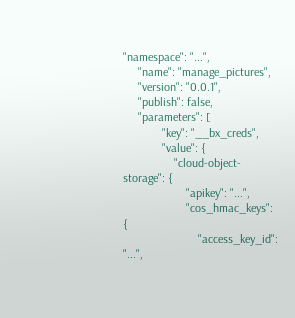"namespace": "...",
     "name": "manage_pictures",
     "version": "0.0.1",
     "publish": false,
     "parameters": [
             "key": "__bx_creds",
             "value": {
                 "cloud-object-storage": {
                     "apikey": "...",
                     "cos_hmac_keys": {
                         "access_key_id": "...",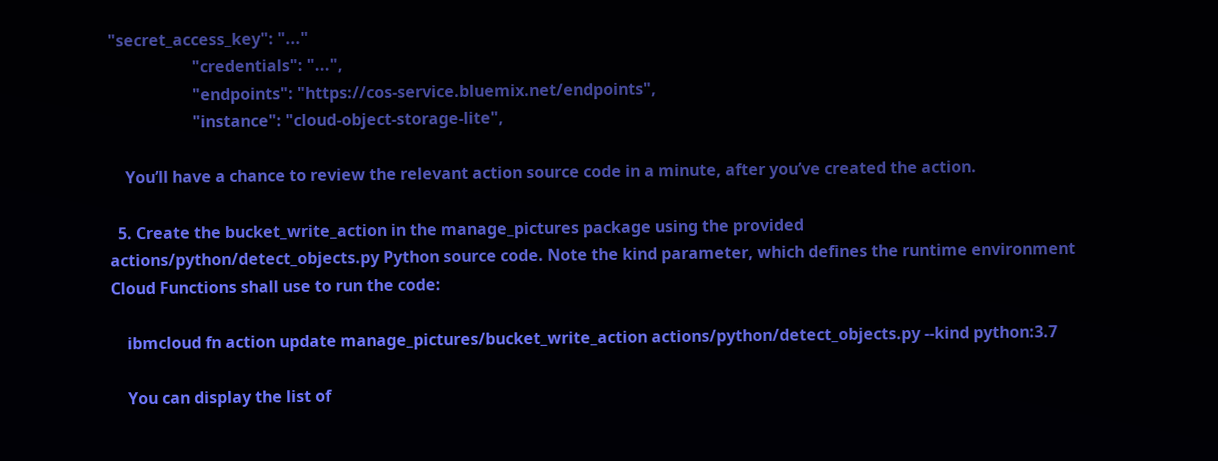"secret_access_key": "..."
                     "credentials": "...",
                     "endpoints": "https://cos-service.bluemix.net/endpoints",
                     "instance": "cloud-object-storage-lite",

    You’ll have a chance to review the relevant action source code in a minute, after you’ve created the action.

  5. Create the bucket_write_action in the manage_pictures package using the provided actions/python/detect_objects.py Python source code. Note the kind parameter, which defines the runtime environment Cloud Functions shall use to run the code:

    ibmcloud fn action update manage_pictures/bucket_write_action actions/python/detect_objects.py --kind python:3.7

    You can display the list of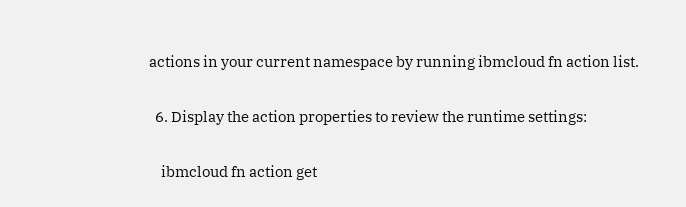actions in your current namespace by running ibmcloud fn action list.

  6. Display the action properties to review the runtime settings:

    ibmcloud fn action get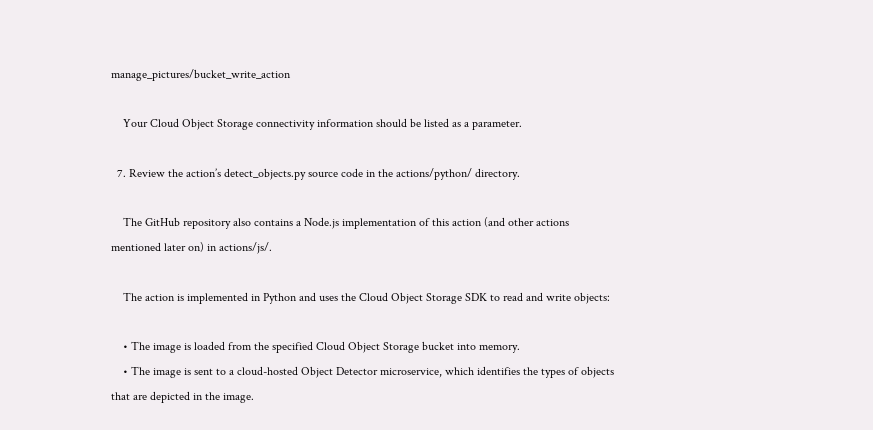manage_pictures/bucket_write_action

    Your Cloud Object Storage connectivity information should be listed as a parameter.

  7. Review the action’s detect_objects.py source code in the actions/python/ directory.

    The GitHub repository also contains a Node.js implementation of this action (and other actions mentioned later on) in actions/js/.

    The action is implemented in Python and uses the Cloud Object Storage SDK to read and write objects:

    • The image is loaded from the specified Cloud Object Storage bucket into memory.
    • The image is sent to a cloud-hosted Object Detector microservice, which identifies the types of objects that are depicted in the image.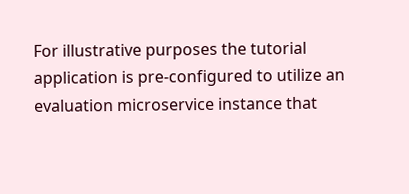For illustrative purposes the tutorial application is pre-configured to utilize an evaluation microservice instance that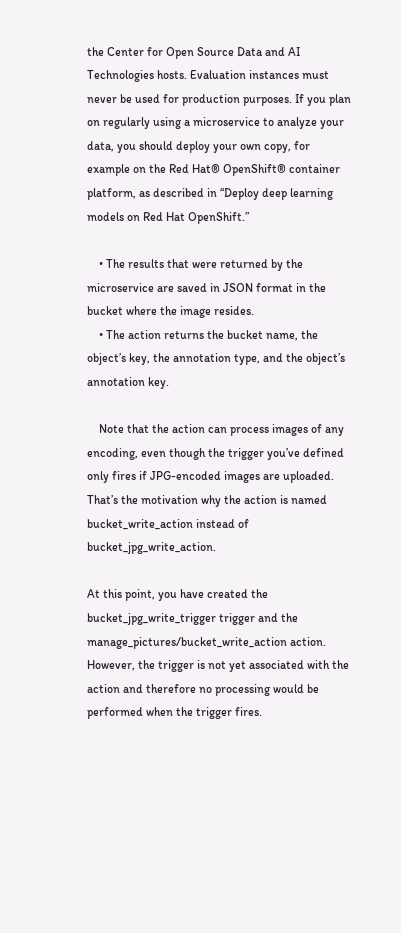the Center for Open Source Data and AI Technologies hosts. Evaluation instances must never be used for production purposes. If you plan on regularly using a microservice to analyze your data, you should deploy your own copy, for example on the Red Hat® OpenShift® container platform, as described in “Deploy deep learning models on Red Hat OpenShift.”

    • The results that were returned by the microservice are saved in JSON format in the bucket where the image resides.
    • The action returns the bucket name, the object’s key, the annotation type, and the object’s annotation key.

    Note that the action can process images of any encoding, even though the trigger you’ve defined only fires if JPG-encoded images are uploaded. That’s the motivation why the action is named bucket_write_action instead of bucket_jpg_write_action.

At this point, you have created the bucket_jpg_write_trigger trigger and the manage_pictures/bucket_write_action action. However, the trigger is not yet associated with the action and therefore no processing would be performed when the trigger fires.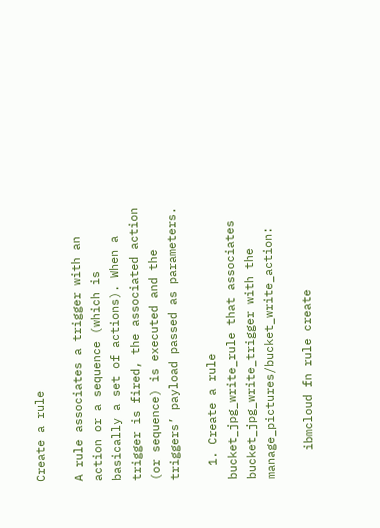Create a rule

A rule associates a trigger with an action or a sequence (which is basically a set of actions). When a trigger is fired, the associated action (or sequence) is executed and the triggers’ payload passed as parameters.

  1. Create a rule bucket_jpg_write_rule that associates bucket_jpg_write_trigger with the manage_pictures/bucket_write_action:

    ibmcloud fn rule create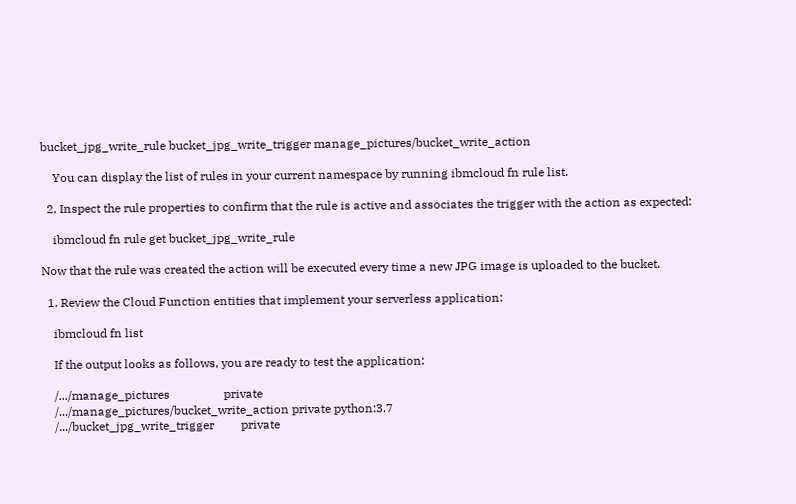bucket_jpg_write_rule bucket_jpg_write_trigger manage_pictures/bucket_write_action

    You can display the list of rules in your current namespace by running ibmcloud fn rule list.

  2. Inspect the rule properties to confirm that the rule is active and associates the trigger with the action as expected:

    ibmcloud fn rule get bucket_jpg_write_rule

Now that the rule was created the action will be executed every time a new JPG image is uploaded to the bucket.

  1. Review the Cloud Function entities that implement your serverless application:

    ibmcloud fn list

    If the output looks as follows, you are ready to test the application:

    /.../manage_pictures                  private
    /.../manage_pictures/bucket_write_action private python:3.7
    /.../bucket_jpg_write_trigger         private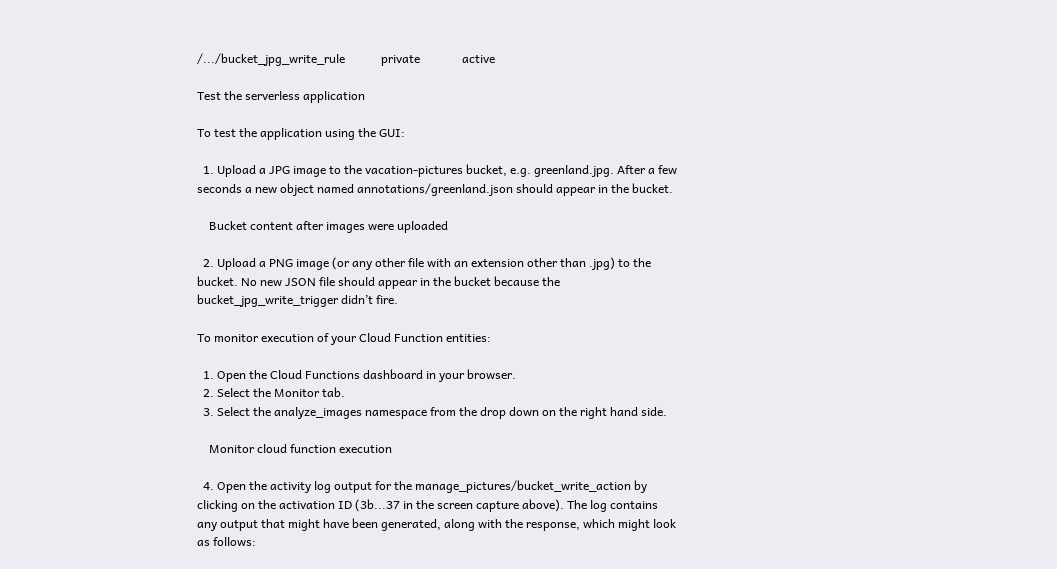/.../bucket_jpg_write_rule            private              active

Test the serverless application

To test the application using the GUI:

  1. Upload a JPG image to the vacation-pictures bucket, e.g. greenland.jpg. After a few seconds a new object named annotations/greenland.json should appear in the bucket.

    Bucket content after images were uploaded

  2. Upload a PNG image (or any other file with an extension other than .jpg) to the bucket. No new JSON file should appear in the bucket because the bucket_jpg_write_trigger didn’t fire.

To monitor execution of your Cloud Function entities:

  1. Open the Cloud Functions dashboard in your browser.
  2. Select the Monitor tab.
  3. Select the analyze_images namespace from the drop down on the right hand side.

    Monitor cloud function execution

  4. Open the activity log output for the manage_pictures/bucket_write_action by clicking on the activation ID (3b...37 in the screen capture above). The log contains any output that might have been generated, along with the response, which might look as follows: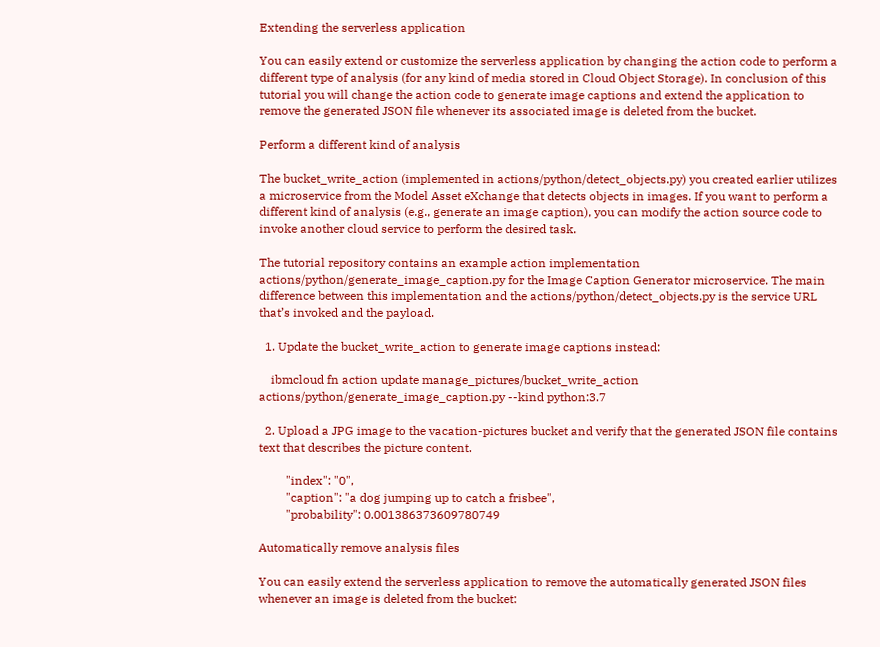Extending the serverless application

You can easily extend or customize the serverless application by changing the action code to perform a different type of analysis (for any kind of media stored in Cloud Object Storage). In conclusion of this tutorial you will change the action code to generate image captions and extend the application to remove the generated JSON file whenever its associated image is deleted from the bucket.

Perform a different kind of analysis

The bucket_write_action (implemented in actions/python/detect_objects.py) you created earlier utilizes a microservice from the Model Asset eXchange that detects objects in images. If you want to perform a different kind of analysis (e.g., generate an image caption), you can modify the action source code to invoke another cloud service to perform the desired task.

The tutorial repository contains an example action implementation actions/python/generate_image_caption.py for the Image Caption Generator microservice. The main difference between this implementation and the actions/python/detect_objects.py is the service URL that’s invoked and the payload.

  1. Update the bucket_write_action to generate image captions instead:

    ibmcloud fn action update manage_pictures/bucket_write_action actions/python/generate_image_caption.py --kind python:3.7

  2. Upload a JPG image to the vacation-pictures bucket and verify that the generated JSON file contains text that describes the picture content.

         "index": "0",
         "caption": "a dog jumping up to catch a frisbee",
         "probability": 0.001386373609780749

Automatically remove analysis files

You can easily extend the serverless application to remove the automatically generated JSON files whenever an image is deleted from the bucket: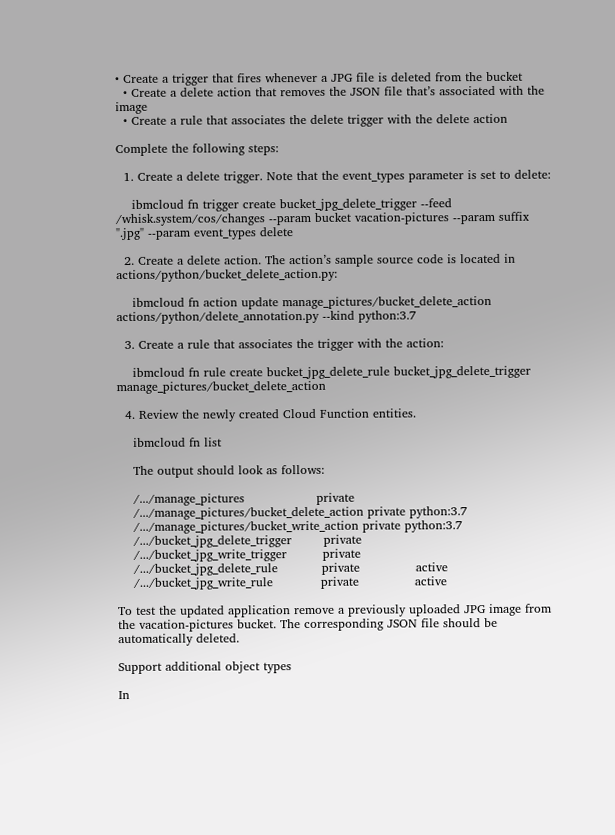• Create a trigger that fires whenever a JPG file is deleted from the bucket
  • Create a delete action that removes the JSON file that’s associated with the image
  • Create a rule that associates the delete trigger with the delete action

Complete the following steps:

  1. Create a delete trigger. Note that the event_types parameter is set to delete:

    ibmcloud fn trigger create bucket_jpg_delete_trigger --feed /whisk.system/cos/changes --param bucket vacation-pictures --param suffix ".jpg" --param event_types delete

  2. Create a delete action. The action’s sample source code is located in actions/python/bucket_delete_action.py:

    ibmcloud fn action update manage_pictures/bucket_delete_action actions/python/delete_annotation.py --kind python:3.7

  3. Create a rule that associates the trigger with the action:

    ibmcloud fn rule create bucket_jpg_delete_rule bucket_jpg_delete_trigger manage_pictures/bucket_delete_action

  4. Review the newly created Cloud Function entities.

    ibmcloud fn list

    The output should look as follows:

    /.../manage_pictures                  private
    /.../manage_pictures/bucket_delete_action private python:3.7
    /.../manage_pictures/bucket_write_action private python:3.7
    /.../bucket_jpg_delete_trigger        private
    /.../bucket_jpg_write_trigger         private
    /.../bucket_jpg_delete_rule           private              active
    /.../bucket_jpg_write_rule            private              active

To test the updated application remove a previously uploaded JPG image from the vacation-pictures bucket. The corresponding JSON file should be automatically deleted.

Support additional object types

In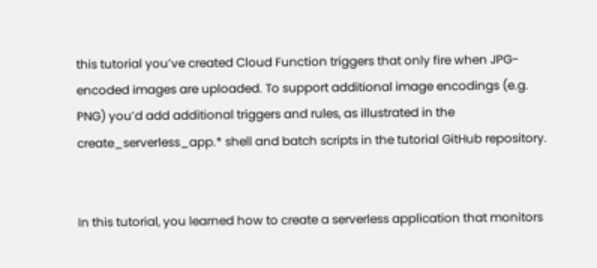this tutorial you’ve created Cloud Function triggers that only fire when JPG-encoded images are uploaded. To support additional image encodings (e.g. PNG) you’d add additional triggers and rules, as illustrated in the create_serverless_app.* shell and batch scripts in the tutorial GitHub repository.


In this tutorial, you learned how to create a serverless application that monitors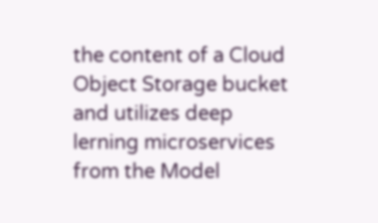the content of a Cloud Object Storage bucket and utilizes deep lerning microservices from the Model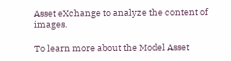Asset eXchange to analyze the content of images.

To learn more about the Model Asset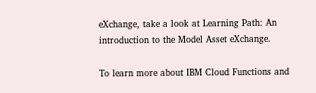eXchange, take a look at Learning Path: An introduction to the Model Asset eXchange.

To learn more about IBM Cloud Functions and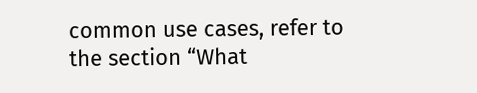common use cases, refer to the section “What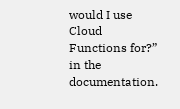would I use Cloud Functions for?” in the documentation.